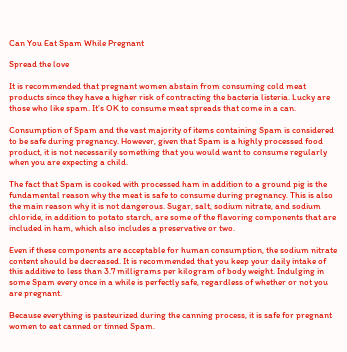Can You Eat Spam While Pregnant

Spread the love

It is recommended that pregnant women abstain from consuming cold meat products since they have a higher risk of contracting the bacteria listeria. Lucky are those who like spam. It’s OK to consume meat spreads that come in a can.

Consumption of Spam and the vast majority of items containing Spam is considered to be safe during pregnancy. However, given that Spam is a highly processed food product, it is not necessarily something that you would want to consume regularly when you are expecting a child.

The fact that Spam is cooked with processed ham in addition to a ground pig is the fundamental reason why the meat is safe to consume during pregnancy. This is also the main reason why it is not dangerous. Sugar, salt, sodium nitrate, and sodium chloride, in addition to potato starch, are some of the flavoring components that are included in ham, which also includes a preservative or two.

Even if these components are acceptable for human consumption, the sodium nitrate content should be decreased. It is recommended that you keep your daily intake of this additive to less than 3.7 milligrams per kilogram of body weight. Indulging in some Spam every once in a while is perfectly safe, regardless of whether or not you are pregnant.

Because everything is pasteurized during the canning process, it is safe for pregnant women to eat canned or tinned Spam.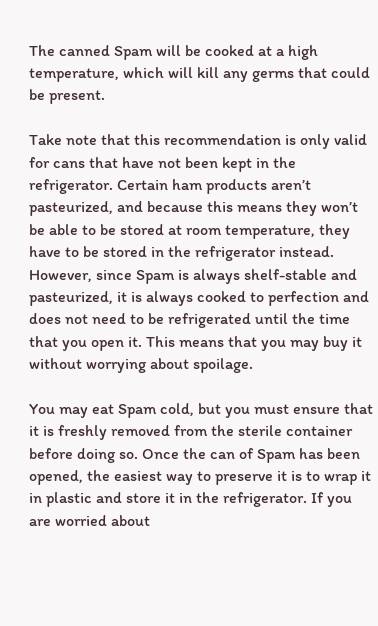The canned Spam will be cooked at a high temperature, which will kill any germs that could be present.

Take note that this recommendation is only valid for cans that have not been kept in the refrigerator. Certain ham products aren’t pasteurized, and because this means they won’t be able to be stored at room temperature, they have to be stored in the refrigerator instead. However, since Spam is always shelf-stable and pasteurized, it is always cooked to perfection and does not need to be refrigerated until the time that you open it. This means that you may buy it without worrying about spoilage.

You may eat Spam cold, but you must ensure that it is freshly removed from the sterile container before doing so. Once the can of Spam has been opened, the easiest way to preserve it is to wrap it in plastic and store it in the refrigerator. If you are worried about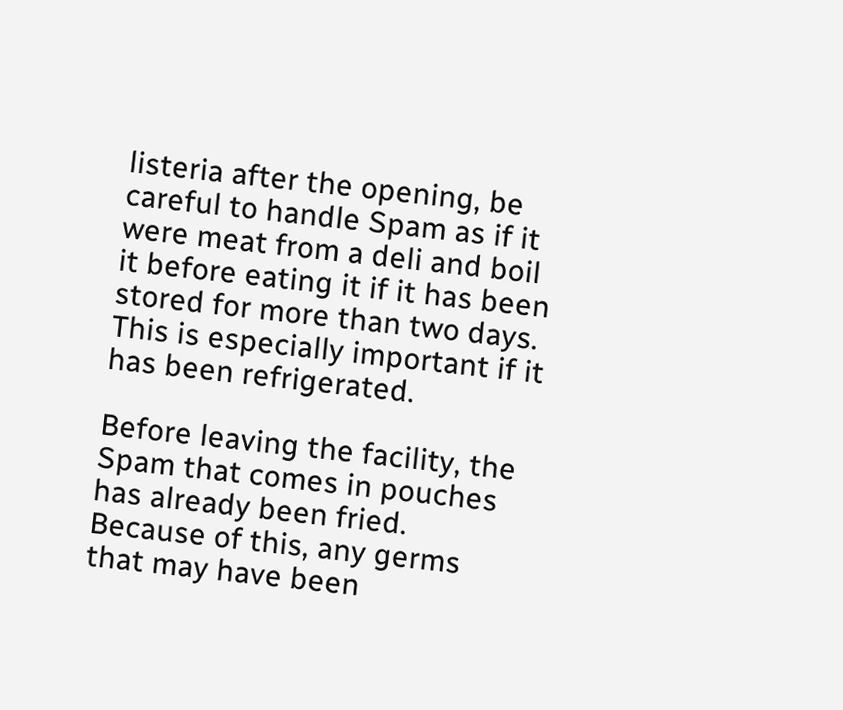listeria after the opening, be careful to handle Spam as if it were meat from a deli and boil it before eating it if it has been stored for more than two days. This is especially important if it has been refrigerated.

Before leaving the facility, the Spam that comes in pouches has already been fried. Because of this, any germs that may have been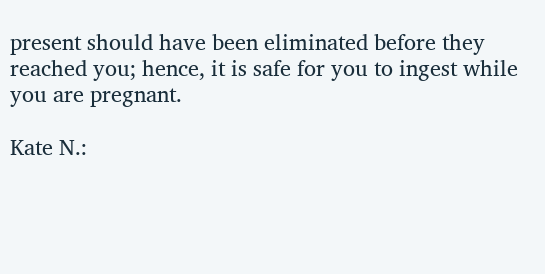present should have been eliminated before they reached you; hence, it is safe for you to ingest while you are pregnant.

Kate N.: